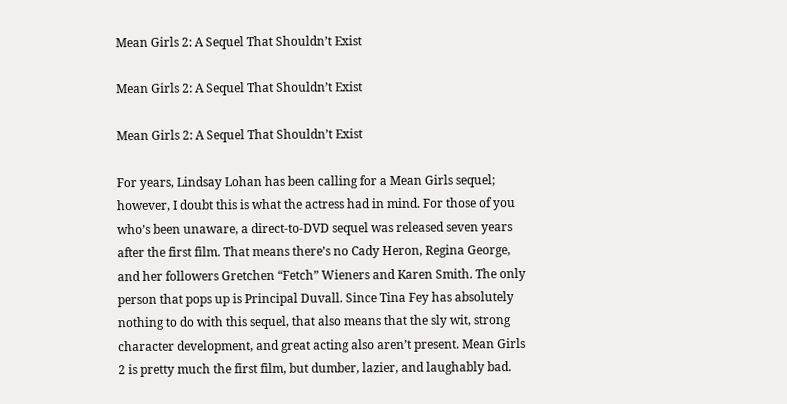Mean Girls 2: A Sequel That Shouldn’t Exist

Mean Girls 2: A Sequel That Shouldn’t Exist

Mean Girls 2: A Sequel That Shouldn’t Exist

For years, Lindsay Lohan has been calling for a Mean Girls sequel; however, I doubt this is what the actress had in mind. For those of you who’s been unaware, a direct-to-DVD sequel was released seven years after the first film. That means there’s no Cady Heron, Regina George, and her followers Gretchen “Fetch” Wieners and Karen Smith. The only person that pops up is Principal Duvall. Since Tina Fey has absolutely nothing to do with this sequel, that also means that the sly wit, strong character development, and great acting also aren’t present. Mean Girls 2 is pretty much the first film, but dumber, lazier, and laughably bad.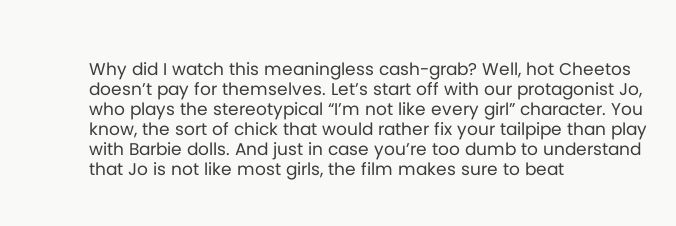Why did I watch this meaningless cash-grab? Well, hot Cheetos doesn’t pay for themselves. Let’s start off with our protagonist Jo, who plays the stereotypical “I’m not like every girl” character. You know, the sort of chick that would rather fix your tailpipe than play with Barbie dolls. And just in case you’re too dumb to understand that Jo is not like most girls, the film makes sure to beat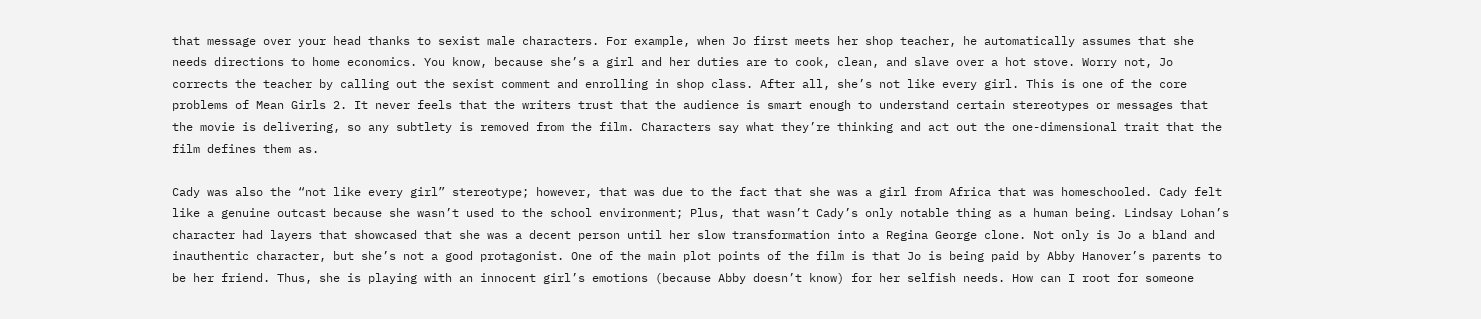that message over your head thanks to sexist male characters. For example, when Jo first meets her shop teacher, he automatically assumes that she needs directions to home economics. You know, because she’s a girl and her duties are to cook, clean, and slave over a hot stove. Worry not, Jo corrects the teacher by calling out the sexist comment and enrolling in shop class. After all, she’s not like every girl. This is one of the core problems of Mean Girls 2. It never feels that the writers trust that the audience is smart enough to understand certain stereotypes or messages that the movie is delivering, so any subtlety is removed from the film. Characters say what they’re thinking and act out the one-dimensional trait that the film defines them as.

Cady was also the “not like every girl” stereotype; however, that was due to the fact that she was a girl from Africa that was homeschooled. Cady felt like a genuine outcast because she wasn’t used to the school environment; Plus, that wasn’t Cady’s only notable thing as a human being. Lindsay Lohan’s character had layers that showcased that she was a decent person until her slow transformation into a Regina George clone. Not only is Jo a bland and inauthentic character, but she’s not a good protagonist. One of the main plot points of the film is that Jo is being paid by Abby Hanover’s parents to be her friend. Thus, she is playing with an innocent girl’s emotions (because Abby doesn’t know) for her selfish needs. How can I root for someone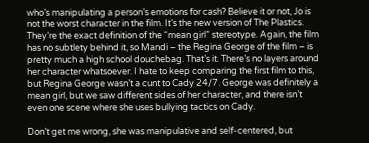who’s manipulating a person’s emotions for cash? Believe it or not, Jo is not the worst character in the film. It’s the new version of The Plastics. They’re the exact definition of the “mean girl” stereotype. Again, the film has no subtlety behind it, so Mandi – the Regina George of the film – is pretty much a high school douchebag. That’s it. There’s no layers around her character whatsoever. I hate to keep comparing the first film to this, but Regina George wasn’t a cunt to Cady 24/7. George was definitely a mean girl, but we saw different sides of her character, and there isn’t even one scene where she uses bullying tactics on Cady.

Don’t get me wrong, she was manipulative and self-centered, but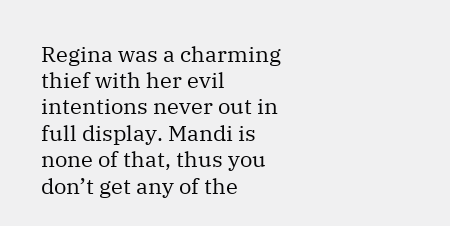Regina was a charming thief with her evil intentions never out in full display. Mandi is none of that, thus you don’t get any of the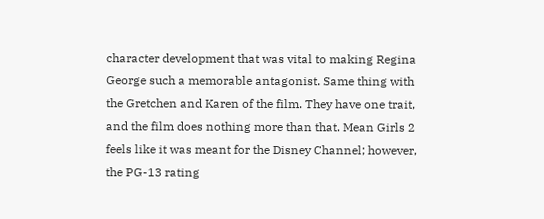character development that was vital to making Regina George such a memorable antagonist. Same thing with the Gretchen and Karen of the film. They have one trait, and the film does nothing more than that. Mean Girls 2 feels like it was meant for the Disney Channel; however, the PG-13 rating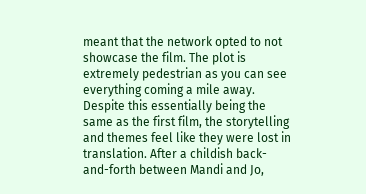meant that the network opted to not showcase the film. The plot is extremely pedestrian as you can see everything coming a mile away. Despite this essentially being the same as the first film, the storytelling and themes feel like they were lost in translation. After a childish back-and-forth between Mandi and Jo,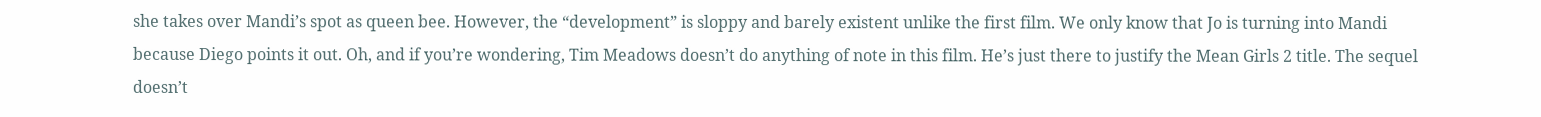she takes over Mandi’s spot as queen bee. However, the “development” is sloppy and barely existent unlike the first film. We only know that Jo is turning into Mandi because Diego points it out. Oh, and if you’re wondering, Tim Meadows doesn’t do anything of note in this film. He’s just there to justify the Mean Girls 2 title. The sequel doesn’t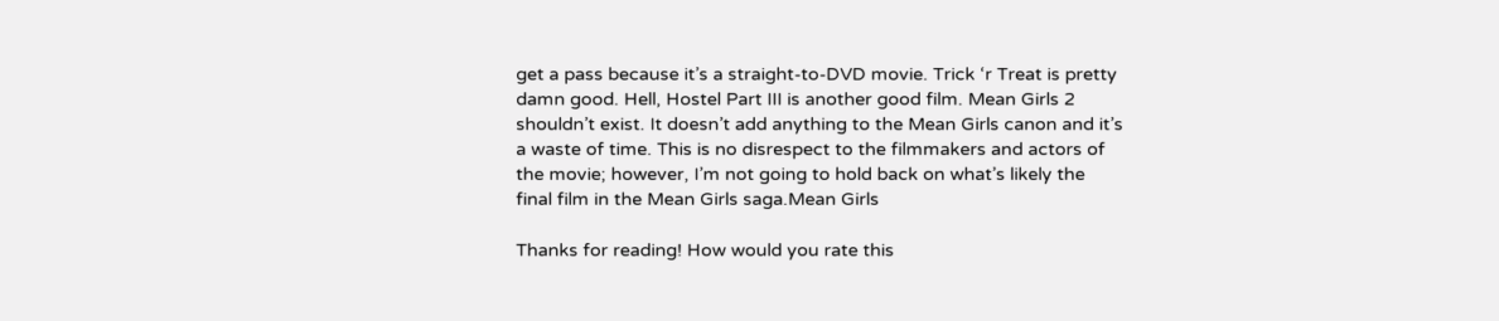get a pass because it’s a straight-to-DVD movie. Trick ‘r Treat is pretty damn good. Hell, Hostel Part III is another good film. Mean Girls 2 shouldn’t exist. It doesn’t add anything to the Mean Girls canon and it’s a waste of time. This is no disrespect to the filmmakers and actors of the movie; however, I’m not going to hold back on what’s likely the final film in the Mean Girls saga.Mean Girls

Thanks for reading! How would you rate this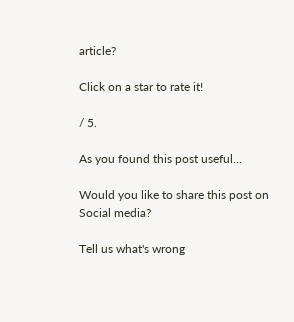article?

Click on a star to rate it!

/ 5.

As you found this post useful...

Would you like to share this post on Social media?

Tell us what's wrong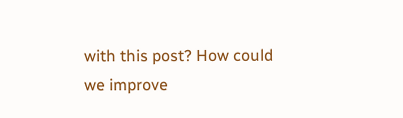with this post? How could we improve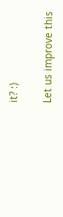it? :)

Let us improve this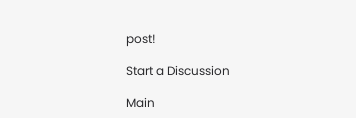post!

Start a Discussion

Main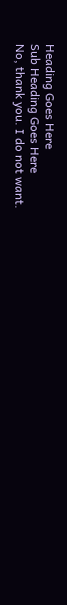Heading Goes Here
Sub Heading Goes Here
No, thank you. I do not want.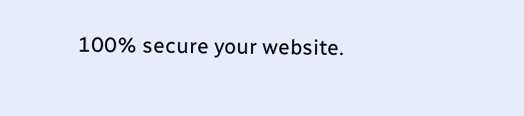100% secure your website.